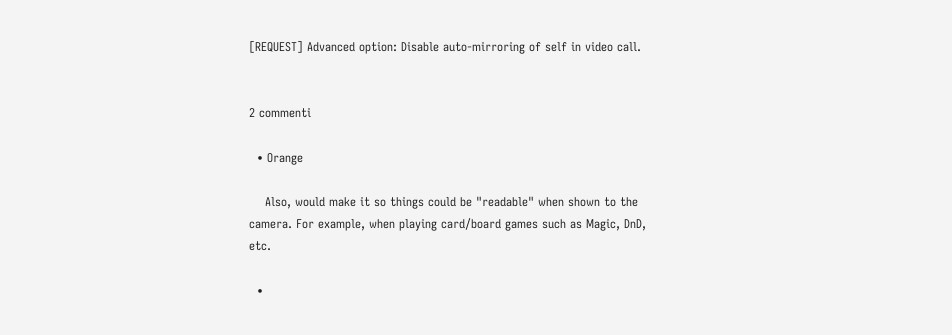[REQUEST] Advanced option: Disable auto-mirroring of self in video call.


2 commenti

  • Orange

    Also, would make it so things could be "readable" when shown to the camera. For example, when playing card/board games such as Magic, DnD, etc.

  •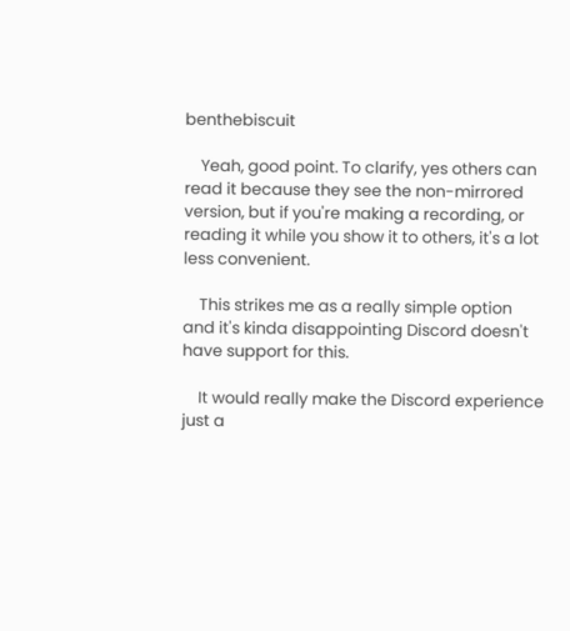benthebiscuit

    Yeah, good point. To clarify, yes others can read it because they see the non-mirrored version, but if you're making a recording, or reading it while you show it to others, it's a lot less convenient.

    This strikes me as a really simple option and it's kinda disappointing Discord doesn't have support for this.

    It would really make the Discord experience just a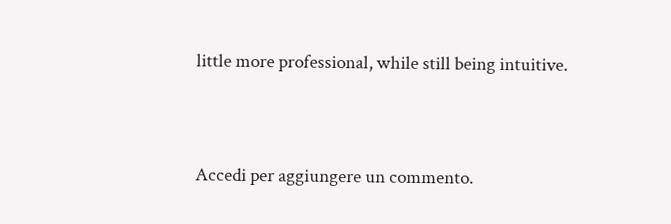little more professional, while still being intuitive.


Accedi per aggiungere un commento.